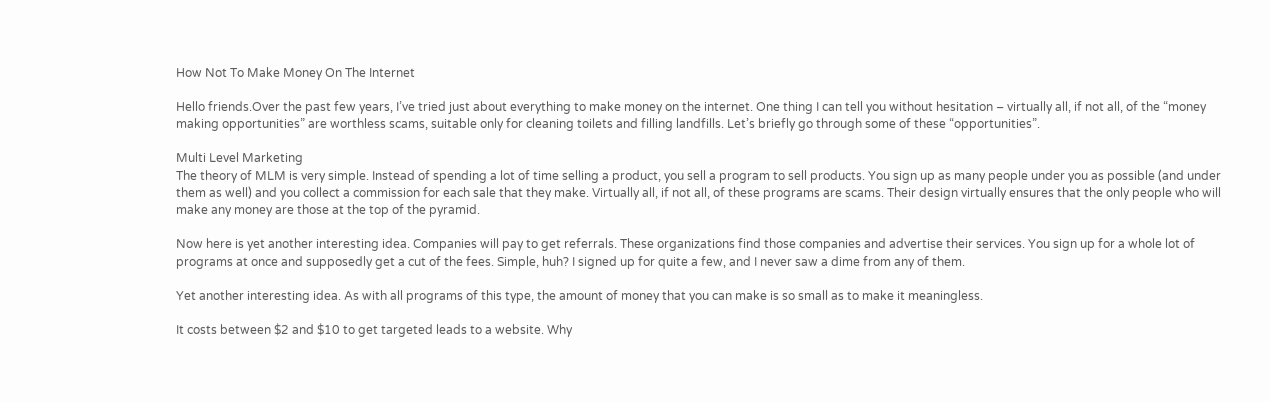How Not To Make Money On The Internet

Hello friends.Over the past few years, I’ve tried just about everything to make money on the internet. One thing I can tell you without hesitation – virtually all, if not all, of the “money making opportunities” are worthless scams, suitable only for cleaning toilets and filling landfills. Let’s briefly go through some of these “opportunities”.

Multi Level Marketing
The theory of MLM is very simple. Instead of spending a lot of time selling a product, you sell a program to sell products. You sign up as many people under you as possible (and under them as well) and you collect a commission for each sale that they make. Virtually all, if not all, of these programs are scams. Their design virtually ensures that the only people who will make any money are those at the top of the pyramid.

Now here is yet another interesting idea. Companies will pay to get referrals. These organizations find those companies and advertise their services. You sign up for a whole lot of programs at once and supposedly get a cut of the fees. Simple, huh? I signed up for quite a few, and I never saw a dime from any of them.

Yet another interesting idea. As with all programs of this type, the amount of money that you can make is so small as to make it meaningless.

It costs between $2 and $10 to get targeted leads to a website. Why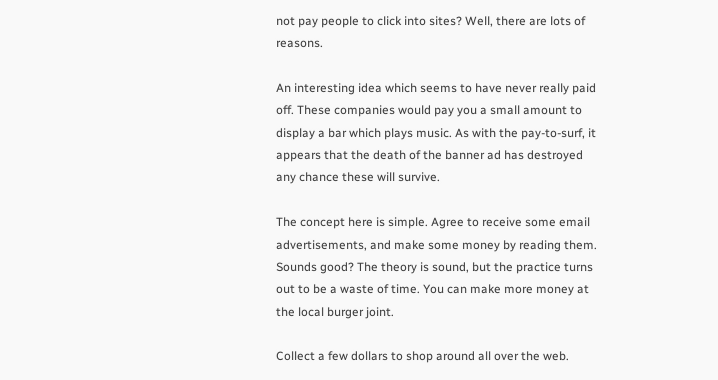not pay people to click into sites? Well, there are lots of reasons.

An interesting idea which seems to have never really paid off. These companies would pay you a small amount to display a bar which plays music. As with the pay-to-surf, it appears that the death of the banner ad has destroyed any chance these will survive.

The concept here is simple. Agree to receive some email advertisements, and make some money by reading them. Sounds good? The theory is sound, but the practice turns out to be a waste of time. You can make more money at the local burger joint.

Collect a few dollars to shop around all over the web.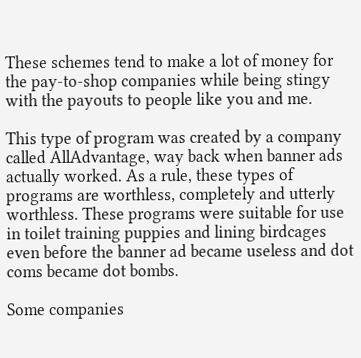These schemes tend to make a lot of money for the pay-to-shop companies while being stingy with the payouts to people like you and me.

This type of program was created by a company called AllAdvantage, way back when banner ads actually worked. As a rule, these types of programs are worthless, completely and utterly worthless. These programs were suitable for use in toilet training puppies and lining birdcages even before the banner ad became useless and dot coms became dot bombs.

Some companies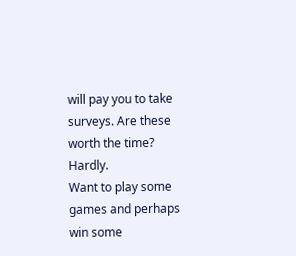will pay you to take surveys. Are these worth the time? Hardly.
Want to play some games and perhaps win some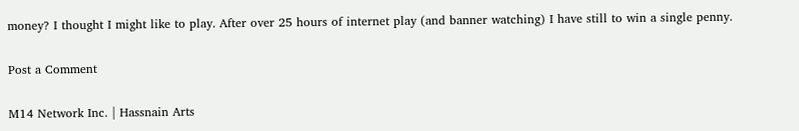money? I thought I might like to play. After over 25 hours of internet play (and banner watching) I have still to win a single penny.

Post a Comment

M14 Network Inc. | Hassnain Arts